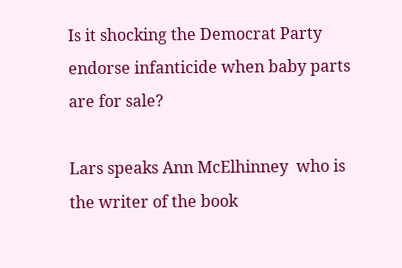Is it shocking the Democrat Party endorse infanticide when baby parts are for sale?

Lars speaks Ann McElhinney  who is the writer of the book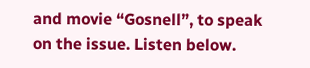and movie “Gosnell”, to speak on the issue. Listen below.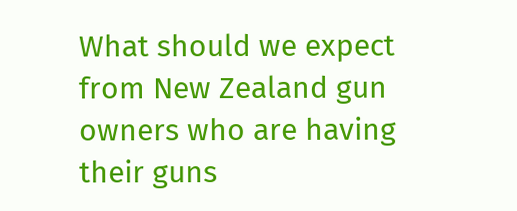What should we expect from New Zealand gun owners who are having their guns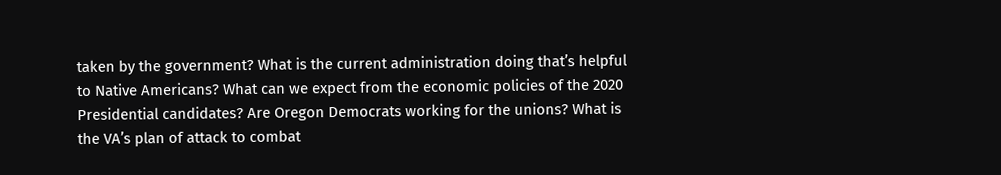taken by the government? What is the current administration doing that’s helpful to Native Americans? What can we expect from the economic policies of the 2020 Presidential candidates? Are Oregon Democrats working for the unions? What is the VA’s plan of attack to combat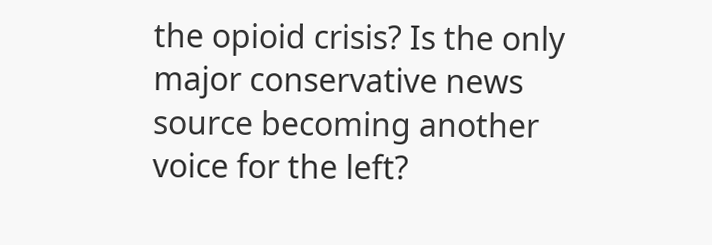the opioid crisis? Is the only major conservative news source becoming another voice for the left?